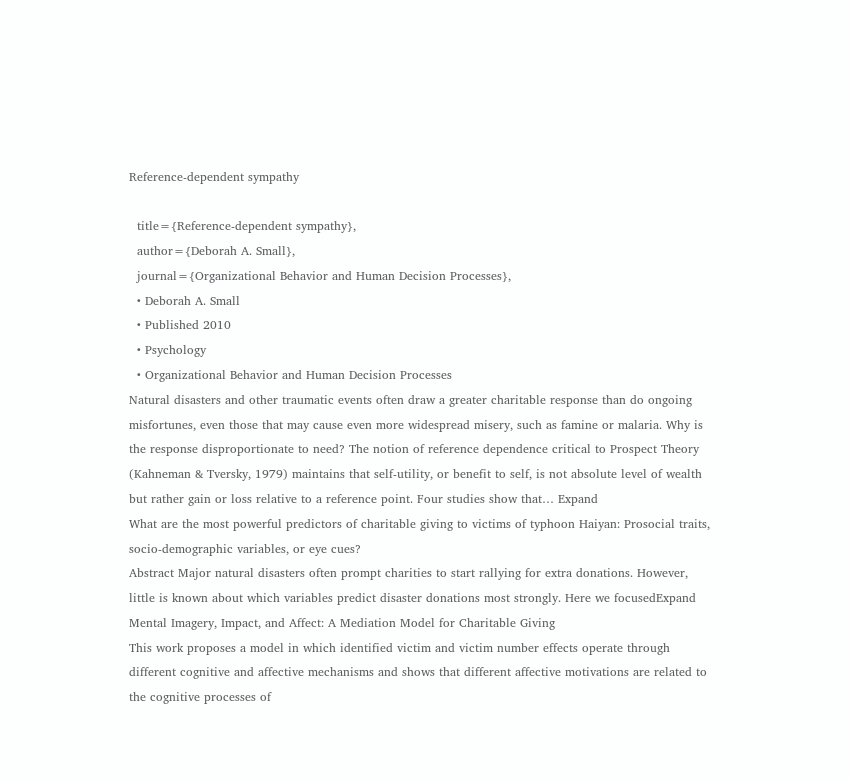Reference-dependent sympathy

  title={Reference-dependent sympathy},
  author={Deborah A. Small},
  journal={Organizational Behavior and Human Decision Processes},
  • Deborah A. Small
  • Published 2010
  • Psychology
  • Organizational Behavior and Human Decision Processes
Natural disasters and other traumatic events often draw a greater charitable response than do ongoing misfortunes, even those that may cause even more widespread misery, such as famine or malaria. Why is the response disproportionate to need? The notion of reference dependence critical to Prospect Theory (Kahneman & Tversky, 1979) maintains that self-utility, or benefit to self, is not absolute level of wealth but rather gain or loss relative to a reference point. Four studies show that… Expand
What are the most powerful predictors of charitable giving to victims of typhoon Haiyan: Prosocial traits, socio-demographic variables, or eye cues?
Abstract Major natural disasters often prompt charities to start rallying for extra donations. However, little is known about which variables predict disaster donations most strongly. Here we focusedExpand
Mental Imagery, Impact, and Affect: A Mediation Model for Charitable Giving
This work proposes a model in which identified victim and victim number effects operate through different cognitive and affective mechanisms and shows that different affective motivations are related to the cognitive processes of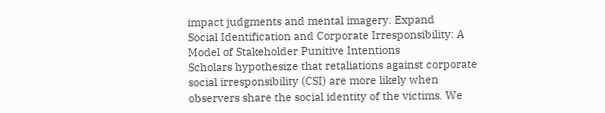impact judgments and mental imagery. Expand
Social Identification and Corporate Irresponsibility: A Model of Stakeholder Punitive Intentions
Scholars hypothesize that retaliations against corporate social irresponsibility (CSI) are more likely when observers share the social identity of the victims. We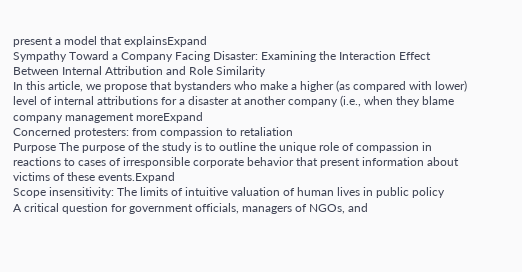present a model that explainsExpand
Sympathy Toward a Company Facing Disaster: Examining the Interaction Effect Between Internal Attribution and Role Similarity
In this article, we propose that bystanders who make a higher (as compared with lower) level of internal attributions for a disaster at another company (i.e., when they blame company management moreExpand
Concerned protesters: from compassion to retaliation
Purpose The purpose of the study is to outline the unique role of compassion in reactions to cases of irresponsible corporate behavior that present information about victims of these events.Expand
Scope insensitivity: The limits of intuitive valuation of human lives in public policy
A critical question for government officials, managers of NGOs, and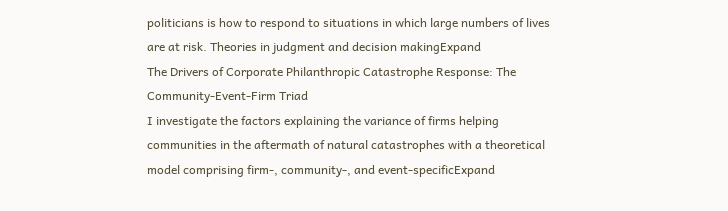politicians is how to respond to situations in which large numbers of lives are at risk. Theories in judgment and decision makingExpand
The Drivers of Corporate Philanthropic Catastrophe Response: The Community-Event-Firm Triad
I investigate the factors explaining the variance of firms helping communities in the aftermath of natural catastrophes with a theoretical model comprising firm-, community-, and event-specificExpand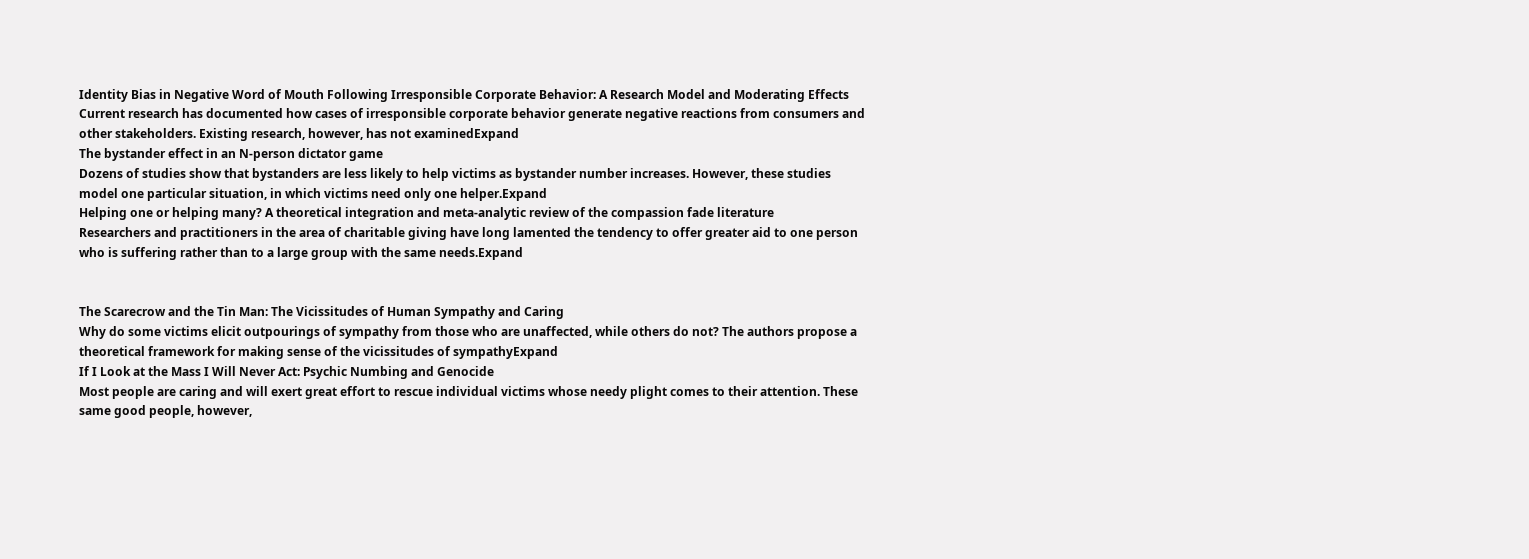Identity Bias in Negative Word of Mouth Following Irresponsible Corporate Behavior: A Research Model and Moderating Effects
Current research has documented how cases of irresponsible corporate behavior generate negative reactions from consumers and other stakeholders. Existing research, however, has not examinedExpand
The bystander effect in an N-person dictator game
Dozens of studies show that bystanders are less likely to help victims as bystander number increases. However, these studies model one particular situation, in which victims need only one helper.Expand
Helping one or helping many? A theoretical integration and meta-analytic review of the compassion fade literature
Researchers and practitioners in the area of charitable giving have long lamented the tendency to offer greater aid to one person who is suffering rather than to a large group with the same needs.Expand


The Scarecrow and the Tin Man: The Vicissitudes of Human Sympathy and Caring
Why do some victims elicit outpourings of sympathy from those who are unaffected, while others do not? The authors propose a theoretical framework for making sense of the vicissitudes of sympathyExpand
If I Look at the Mass I Will Never Act: Psychic Numbing and Genocide
Most people are caring and will exert great effort to rescue individual victims whose needy plight comes to their attention. These same good people, however,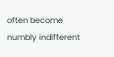often become numbly indifferent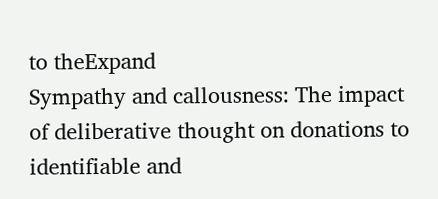to theExpand
Sympathy and callousness: The impact of deliberative thought on donations to identifiable and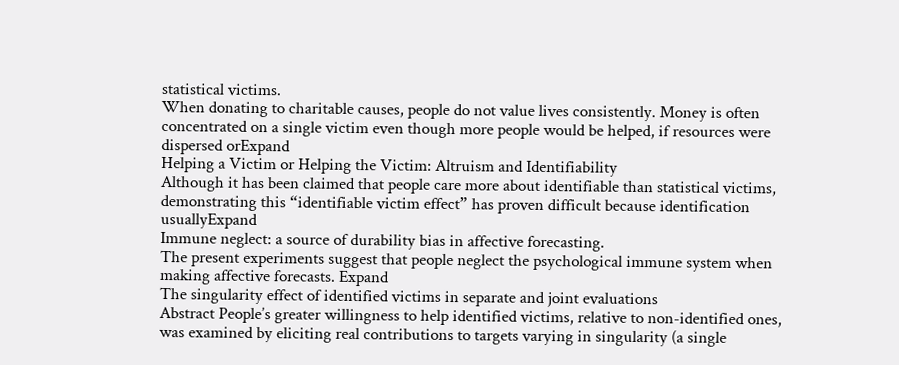statistical victims.
When donating to charitable causes, people do not value lives consistently. Money is often concentrated on a single victim even though more people would be helped, if resources were dispersed orExpand
Helping a Victim or Helping the Victim: Altruism and Identifiability
Although it has been claimed that people care more about identifiable than statistical victims, demonstrating this “identifiable victim effect” has proven difficult because identification usuallyExpand
Immune neglect: a source of durability bias in affective forecasting.
The present experiments suggest that people neglect the psychological immune system when making affective forecasts. Expand
The singularity effect of identified victims in separate and joint evaluations
Abstract People’s greater willingness to help identified victims, relative to non-identified ones, was examined by eliciting real contributions to targets varying in singularity (a single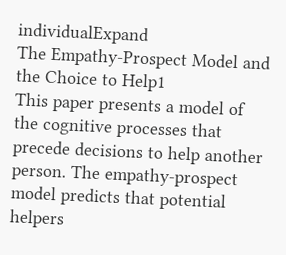individualExpand
The Empathy‐Prospect Model and the Choice to Help1
This paper presents a model of the cognitive processes that precede decisions to help another person. The empathy-prospect model predicts that potential helpers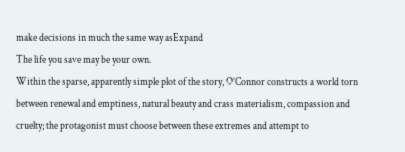make decisions in much the same way asExpand
The life you save may be your own.
Within the sparse, apparently simple plot of the story, O’Connor constructs a world torn between renewal and emptiness, natural beauty and crass materialism, compassion and cruelty; the protagonist must choose between these extremes and attempt to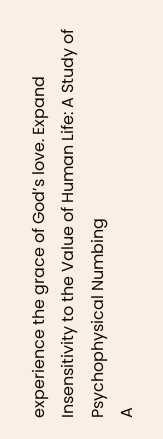experience the grace of God’s love. Expand
Insensitivity to the Value of Human Life: A Study of Psychophysical Numbing
A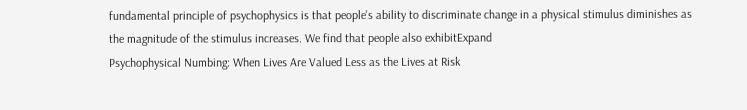fundamental principle of psychophysics is that people's ability to discriminate change in a physical stimulus diminishes as the magnitude of the stimulus increases. We find that people also exhibitExpand
Psychophysical Numbing: When Lives Are Valued Less as the Lives at Risk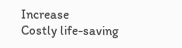Increase
Costly life-saving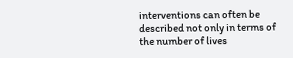interventions can often be described not only in terms of the number of lives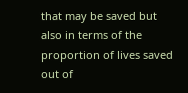that may be saved but also in terms of the proportion of lives saved out of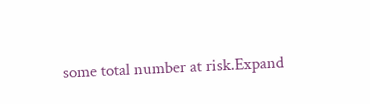some total number at risk.Expand